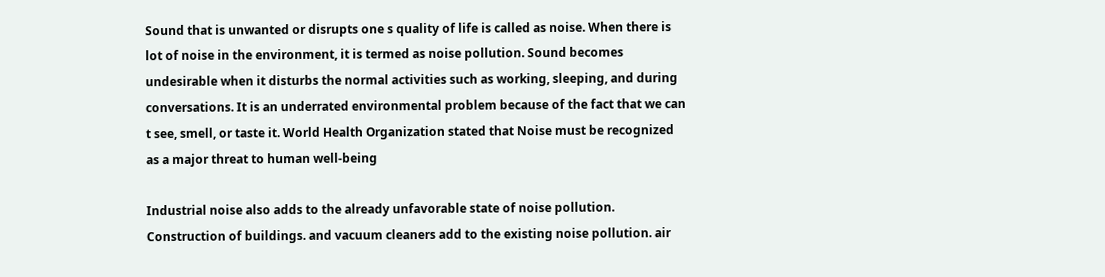Sound that is unwanted or disrupts one s quality of life is called as noise. When there is lot of noise in the environment, it is termed as noise pollution. Sound becomes undesirable when it disturbs the normal activities such as working, sleeping, and during conversations. It is an underrated environmental problem because of the fact that we can t see, smell, or taste it. World Health Organization stated that Noise must be recognized as a major threat to human well-being

Industrial noise also adds to the already unfavorable state of noise pollution. Construction of buildings. and vacuum cleaners add to the existing noise pollution. air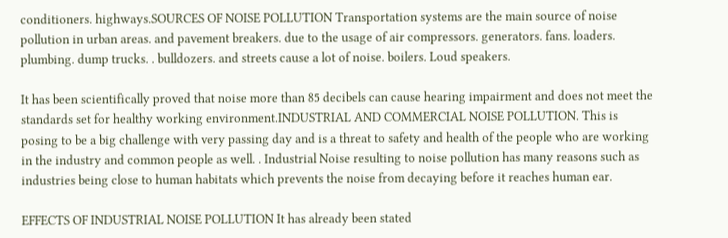conditioners. highways.SOURCES OF NOISE POLLUTION Transportation systems are the main source of noise pollution in urban areas. and pavement breakers. due to the usage of air compressors. generators. fans. loaders. plumbing. dump trucks. . bulldozers. and streets cause a lot of noise. boilers. Loud speakers.

It has been scientifically proved that noise more than 85 decibels can cause hearing impairment and does not meet the standards set for healthy working environment.INDUSTRIAL AND COMMERCIAL NOISE POLLUTION. This is posing to be a big challenge with very passing day and is a threat to safety and health of the people who are working in the industry and common people as well. . Industrial Noise resulting to noise pollution has many reasons such as industries being close to human habitats which prevents the noise from decaying before it reaches human ear.

EFFECTS OF INDUSTRIAL NOISE POLLUTION It has already been stated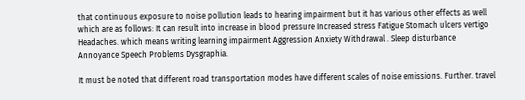that continuous exposure to noise pollution leads to hearing impairment but it has various other effects as well which are as follows: It can result into increase in blood pressure Increased stress Fatigue Stomach ulcers vertigo Headaches. which means writing learning impairment Aggression Anxiety Withdrawal . Sleep disturbance Annoyance Speech Problems Dysgraphia.

It must be noted that different road transportation modes have different scales of noise emissions. Further. travel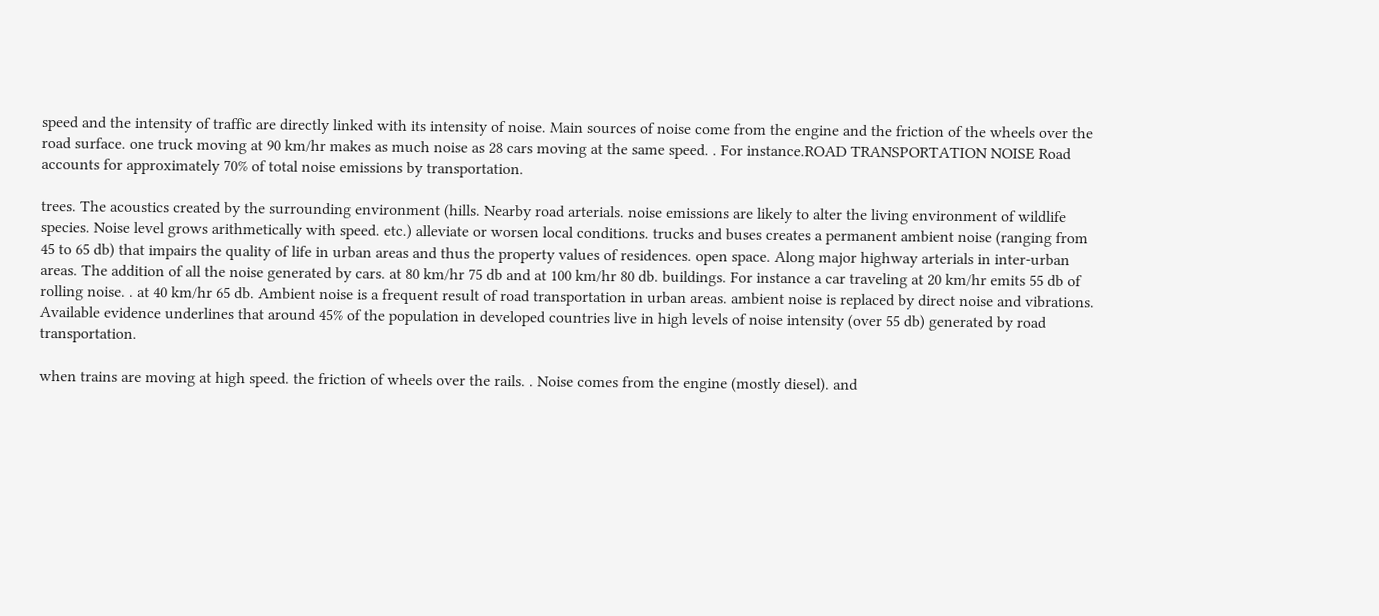speed and the intensity of traffic are directly linked with its intensity of noise. Main sources of noise come from the engine and the friction of the wheels over the road surface. one truck moving at 90 km/hr makes as much noise as 28 cars moving at the same speed. . For instance.ROAD TRANSPORTATION NOISE Road accounts for approximately 70% of total noise emissions by transportation.

trees. The acoustics created by the surrounding environment (hills. Nearby road arterials. noise emissions are likely to alter the living environment of wildlife species. Noise level grows arithmetically with speed. etc.) alleviate or worsen local conditions. trucks and buses creates a permanent ambient noise (ranging from 45 to 65 db) that impairs the quality of life in urban areas and thus the property values of residences. open space. Along major highway arterials in inter-urban areas. The addition of all the noise generated by cars. at 80 km/hr 75 db and at 100 km/hr 80 db. buildings. For instance a car traveling at 20 km/hr emits 55 db of rolling noise. . at 40 km/hr 65 db. Ambient noise is a frequent result of road transportation in urban areas. ambient noise is replaced by direct noise and vibrations. Available evidence underlines that around 45% of the population in developed countries live in high levels of noise intensity (over 55 db) generated by road transportation.

when trains are moving at high speed. the friction of wheels over the rails. . Noise comes from the engine (mostly diesel). and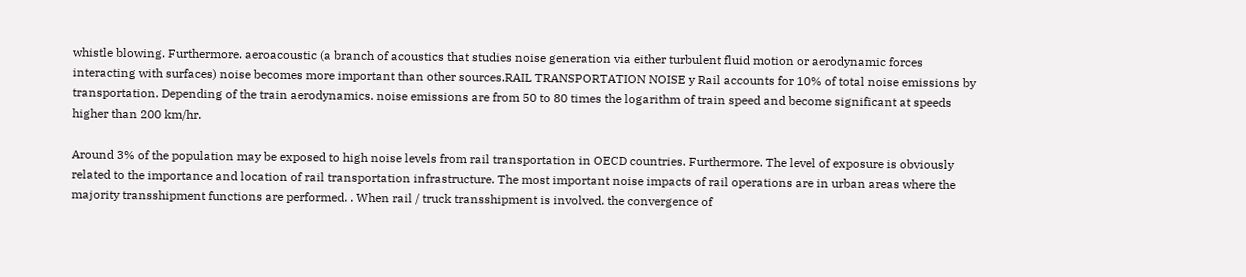whistle blowing. Furthermore. aeroacoustic (a branch of acoustics that studies noise generation via either turbulent fluid motion or aerodynamic forces interacting with surfaces) noise becomes more important than other sources.RAIL TRANSPORTATION NOISE y Rail accounts for 10% of total noise emissions by transportation. Depending of the train aerodynamics. noise emissions are from 50 to 80 times the logarithm of train speed and become significant at speeds higher than 200 km/hr.

Around 3% of the population may be exposed to high noise levels from rail transportation in OECD countries. Furthermore. The level of exposure is obviously related to the importance and location of rail transportation infrastructure. The most important noise impacts of rail operations are in urban areas where the majority transshipment functions are performed. . When rail / truck transshipment is involved. the convergence of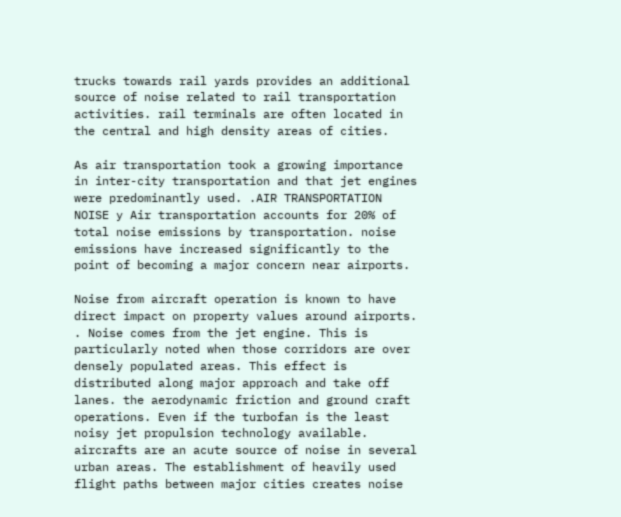trucks towards rail yards provides an additional source of noise related to rail transportation activities. rail terminals are often located in the central and high density areas of cities.

As air transportation took a growing importance in inter-city transportation and that jet engines were predominantly used. .AIR TRANSPORTATION NOISE y Air transportation accounts for 20% of total noise emissions by transportation. noise emissions have increased significantly to the point of becoming a major concern near airports.

Noise from aircraft operation is known to have direct impact on property values around airports. . Noise comes from the jet engine. This is particularly noted when those corridors are over densely populated areas. This effect is distributed along major approach and take off lanes. the aerodynamic friction and ground craft operations. Even if the turbofan is the least noisy jet propulsion technology available. aircrafts are an acute source of noise in several urban areas. The establishment of heavily used flight paths between major cities creates noise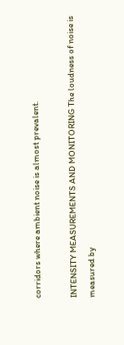corridors where ambient noise is almost prevalent.

INTENSITY MEASUREMENTS AND MONITORING The loudness of noise is measured by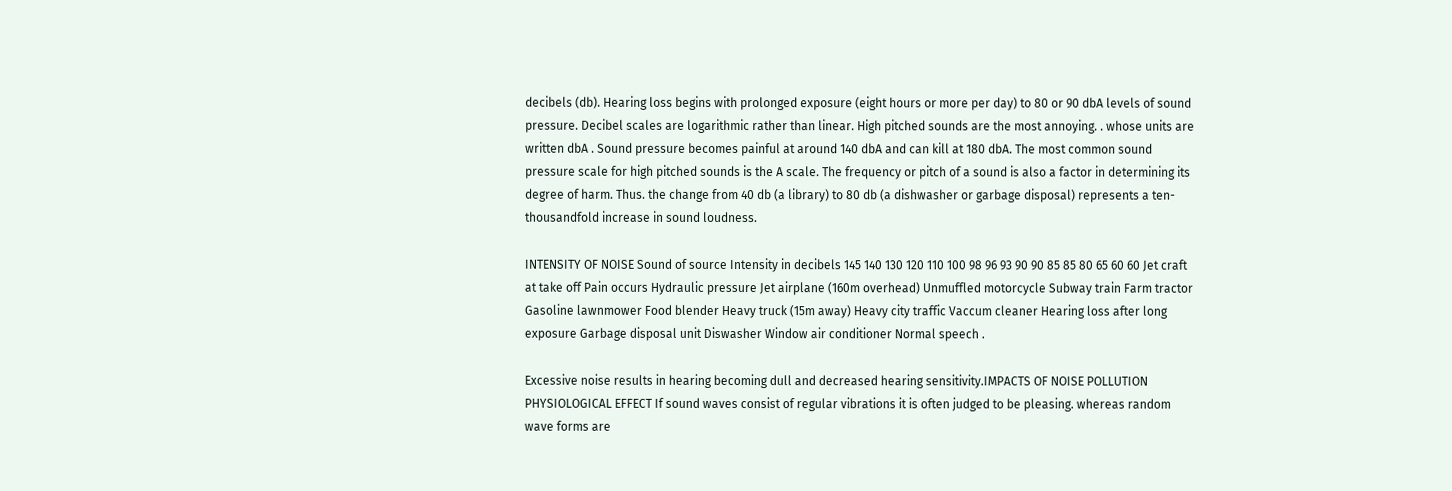decibels (db). Hearing loss begins with prolonged exposure (eight hours or more per day) to 80 or 90 dbA levels of sound pressure. Decibel scales are logarithmic rather than linear. High pitched sounds are the most annoying. . whose units are written dbA . Sound pressure becomes painful at around 140 dbA and can kill at 180 dbA. The most common sound pressure scale for high pitched sounds is the A scale. The frequency or pitch of a sound is also a factor in determining its degree of harm. Thus. the change from 40 db (a library) to 80 db (a dishwasher or garbage disposal) represents a ten-thousandfold increase in sound loudness.

INTENSITY OF NOISE Sound of source Intensity in decibels 145 140 130 120 110 100 98 96 93 90 90 85 85 80 65 60 60 Jet craft at take off Pain occurs Hydraulic pressure Jet airplane (160m overhead) Unmuffled motorcycle Subway train Farm tractor Gasoline lawnmower Food blender Heavy truck (15m away) Heavy city traffic Vaccum cleaner Hearing loss after long exposure Garbage disposal unit Diswasher Window air conditioner Normal speech .

Excessive noise results in hearing becoming dull and decreased hearing sensitivity.IMPACTS OF NOISE POLLUTION PHYSIOLOGICAL EFFECT If sound waves consist of regular vibrations it is often judged to be pleasing. whereas random wave forms are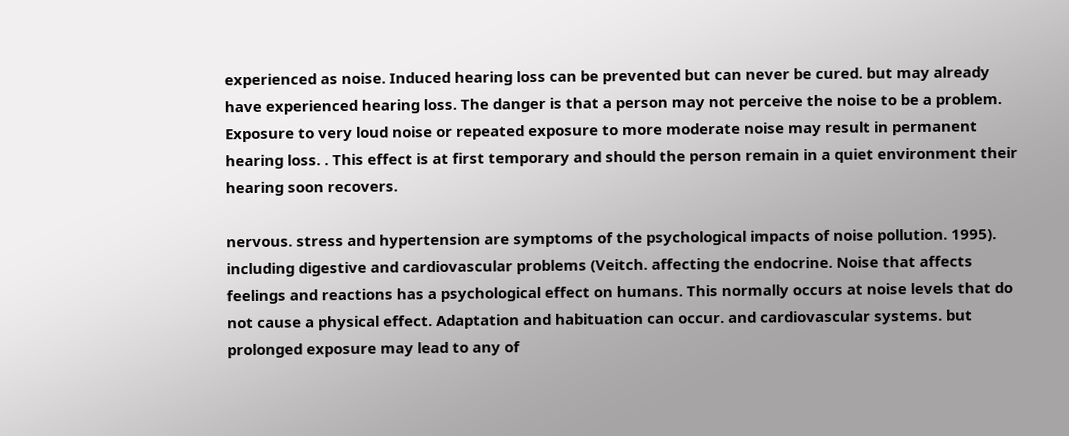experienced as noise. Induced hearing loss can be prevented but can never be cured. but may already have experienced hearing loss. The danger is that a person may not perceive the noise to be a problem. Exposure to very loud noise or repeated exposure to more moderate noise may result in permanent hearing loss. . This effect is at first temporary and should the person remain in a quiet environment their hearing soon recovers.

nervous. stress and hypertension are symptoms of the psychological impacts of noise pollution. 1995). including digestive and cardiovascular problems (Veitch. affecting the endocrine. Noise that affects feelings and reactions has a psychological effect on humans. This normally occurs at noise levels that do not cause a physical effect. Adaptation and habituation can occur. and cardiovascular systems. but prolonged exposure may lead to any of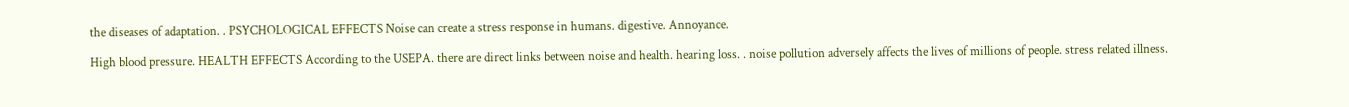the diseases of adaptation. . PSYCHOLOGICAL EFFECTS Noise can create a stress response in humans. digestive. Annoyance.

High blood pressure. HEALTH EFFECTS According to the USEPA. there are direct links between noise and health. hearing loss. . noise pollution adversely affects the lives of millions of people. stress related illness.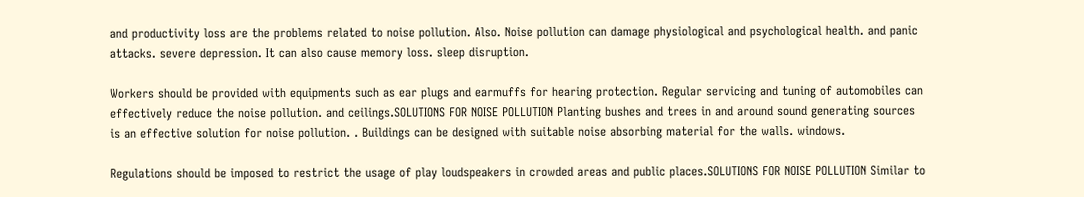and productivity loss are the problems related to noise pollution. Also. Noise pollution can damage physiological and psychological health. and panic attacks. severe depression. It can also cause memory loss. sleep disruption.

Workers should be provided with equipments such as ear plugs and earmuffs for hearing protection. Regular servicing and tuning of automobiles can effectively reduce the noise pollution. and ceilings.SOLUTIONS FOR NOISE POLLUTION Planting bushes and trees in and around sound generating sources is an effective solution for noise pollution. . Buildings can be designed with suitable noise absorbing material for the walls. windows.

Regulations should be imposed to restrict the usage of play loudspeakers in crowded areas and public places.SOLUTIONS FOR NOISE POLLUTION Similar to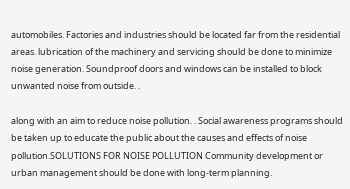automobiles. Factories and industries should be located far from the residential areas. lubrication of the machinery and servicing should be done to minimize noise generation. Soundproof doors and windows can be installed to block unwanted noise from outside. .

along with an aim to reduce noise pollution. . Social awareness programs should be taken up to educate the public about the causes and effects of noise pollution.SOLUTIONS FOR NOISE POLLUTION Community development or urban management should be done with long-term planning.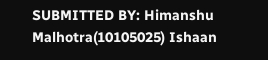SUBMITTED BY: Himanshu Malhotra(10105025) Ishaan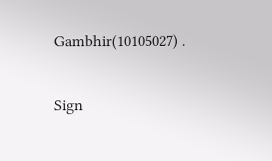Gambhir(10105027) .

Sign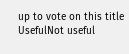up to vote on this title
UsefulNot useful